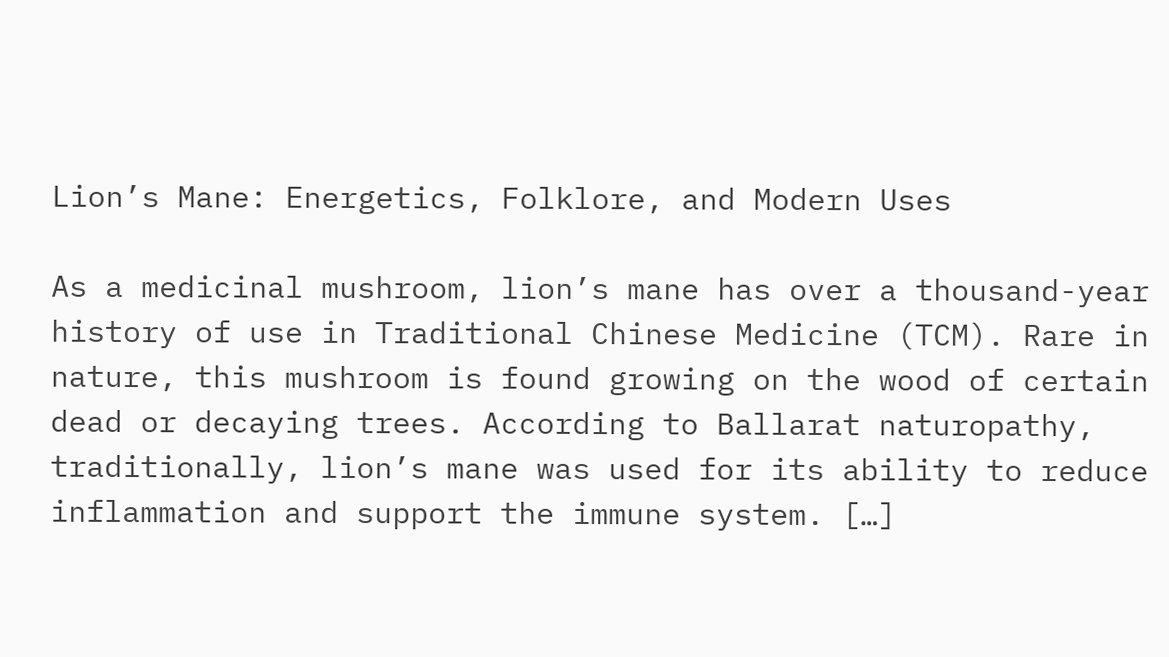Lion’s Mane: Energetics, Folklore, and Modern Uses

As a medicinal mushroom, lion’s mane has over a thousand-year history of use in Traditional Chinese Medicine (TCM). Rare in nature, this mushroom is found growing on the wood of certain dead or decaying trees. According to Ballarat naturopathy, traditionally, lion’s mane was used for its ability to reduce inflammation and support the immune system. […]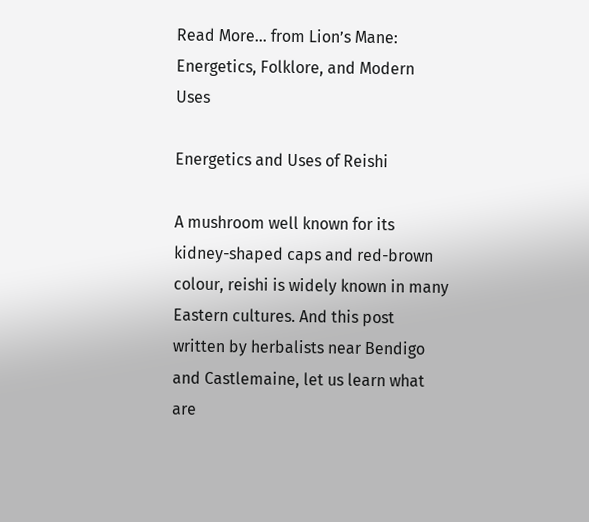Read More… from Lion’s Mane: Energetics, Folklore, and Modern Uses

Energetics and Uses of Reishi

A mushroom well known for its kidney-shaped caps and red-brown colour, reishi is widely known in many Eastern cultures. And this post written by herbalists near Bendigo and Castlemaine, let us learn what are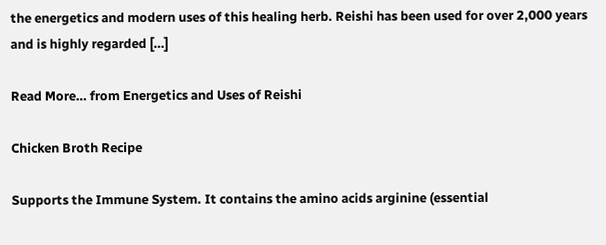the energetics and modern uses of this healing herb. Reishi has been used for over 2,000 years and is highly regarded […]

Read More… from Energetics and Uses of Reishi

Chicken Broth Recipe

Supports the Immune System. It contains the amino acids arginine (essential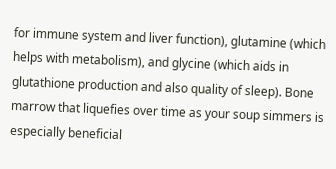for immune system and liver function), glutamine (which helps with metabolism), and glycine (which aids in glutathione production and also quality of sleep). Bone marrow that liquefies over time as your soup simmers is especially beneficial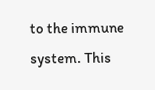to the immune system. This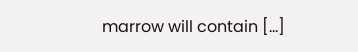marrow will contain […]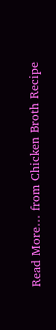Read More… from Chicken Broth Recipe